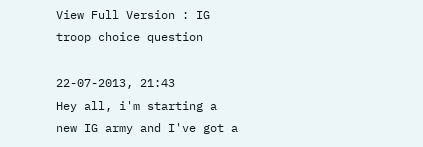View Full Version : IG troop choice question

22-07-2013, 21:43
Hey all, i'm starting a new IG army and I've got a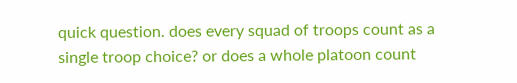quick question. does every squad of troops count as a single troop choice? or does a whole platoon count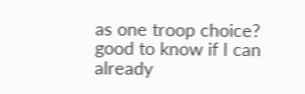as one troop choice? good to know if I can already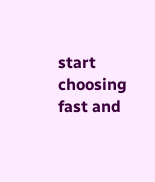start choosing fast and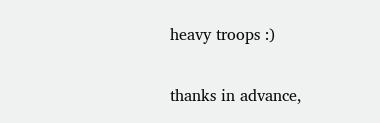heavy troops :)

thanks in advance,